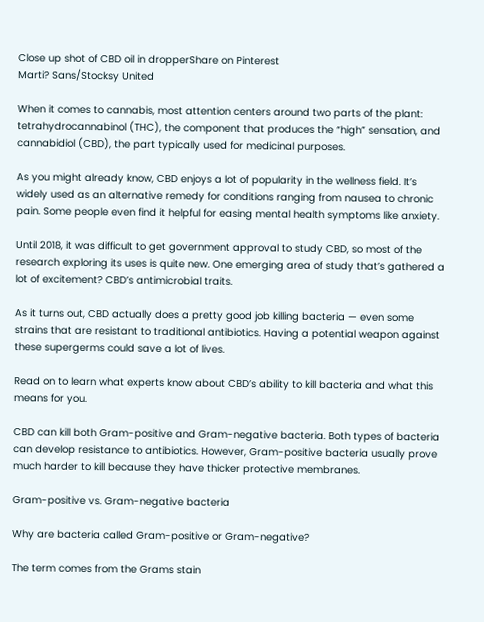Close up shot of CBD oil in dropperShare on Pinterest
Marti? Sans/Stocksy United

When it comes to cannabis, most attention centers around two parts of the plant: tetrahydrocannabinol (THC), the component that produces the “high” sensation, and cannabidiol (CBD), the part typically used for medicinal purposes.

As you might already know, CBD enjoys a lot of popularity in the wellness field. It’s widely used as an alternative remedy for conditions ranging from nausea to chronic pain. Some people even find it helpful for easing mental health symptoms like anxiety.

Until 2018, it was difficult to get government approval to study CBD, so most of the research exploring its uses is quite new. One emerging area of study that’s gathered a lot of excitement? CBD’s antimicrobial traits.

As it turns out, CBD actually does a pretty good job killing bacteria — even some strains that are resistant to traditional antibiotics. Having a potential weapon against these supergerms could save a lot of lives.

Read on to learn what experts know about CBD’s ability to kill bacteria and what this means for you.

CBD can kill both Gram-positive and Gram-negative bacteria. Both types of bacteria can develop resistance to antibiotics. However, Gram-positive bacteria usually prove much harder to kill because they have thicker protective membranes.

Gram-positive vs. Gram-negative bacteria

Why are bacteria called Gram-positive or Gram-negative?

The term comes from the Grams stain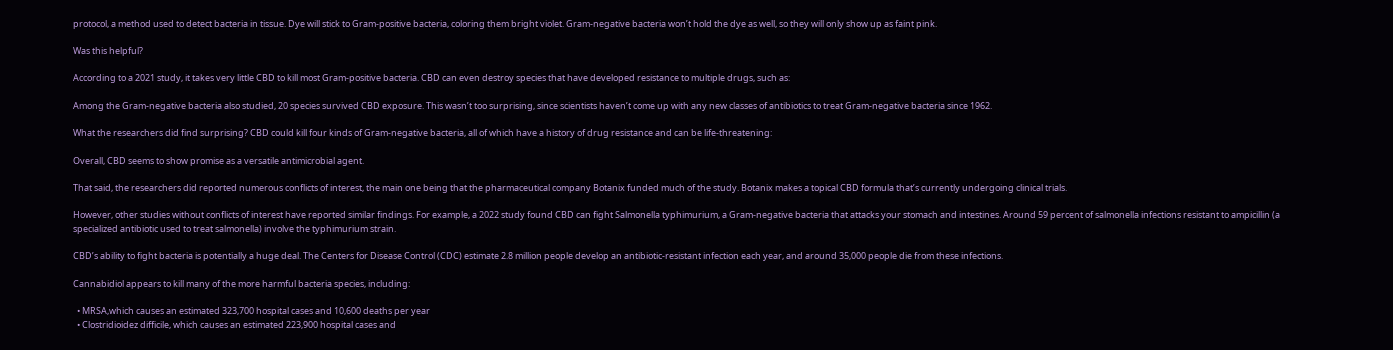protocol, a method used to detect bacteria in tissue. Dye will stick to Gram-positive bacteria, coloring them bright violet. Gram-negative bacteria won’t hold the dye as well, so they will only show up as faint pink.

Was this helpful?

According to a 2021 study, it takes very little CBD to kill most Gram-positive bacteria. CBD can even destroy species that have developed resistance to multiple drugs, such as:

Among the Gram-negative bacteria also studied, 20 species survived CBD exposure. This wasn’t too surprising, since scientists haven’t come up with any new classes of antibiotics to treat Gram-negative bacteria since 1962.

What the researchers did find surprising? CBD could kill four kinds of Gram-negative bacteria, all of which have a history of drug resistance and can be life-threatening:

Overall, CBD seems to show promise as a versatile antimicrobial agent.

That said, the researchers did reported numerous conflicts of interest, the main one being that the pharmaceutical company Botanix funded much of the study. Botanix makes a topical CBD formula that’s currently undergoing clinical trials.

However, other studies without conflicts of interest have reported similar findings. For example, a 2022 study found CBD can fight Salmonella typhimurium, a Gram-negative bacteria that attacks your stomach and intestines. Around 59 percent of salmonella infections resistant to ampicillin (a specialized antibiotic used to treat salmonella) involve the typhimurium strain.

CBD’s ability to fight bacteria is potentially a huge deal. The Centers for Disease Control (CDC) estimate 2.8 million people develop an antibiotic-resistant infection each year, and around 35,000 people die from these infections.

Cannabidiol appears to kill many of the more harmful bacteria species, including:

  • MRSA,which causes an estimated 323,700 hospital cases and 10,600 deaths per year
  • Clostridioidez difficile, which causes an estimated 223,900 hospital cases and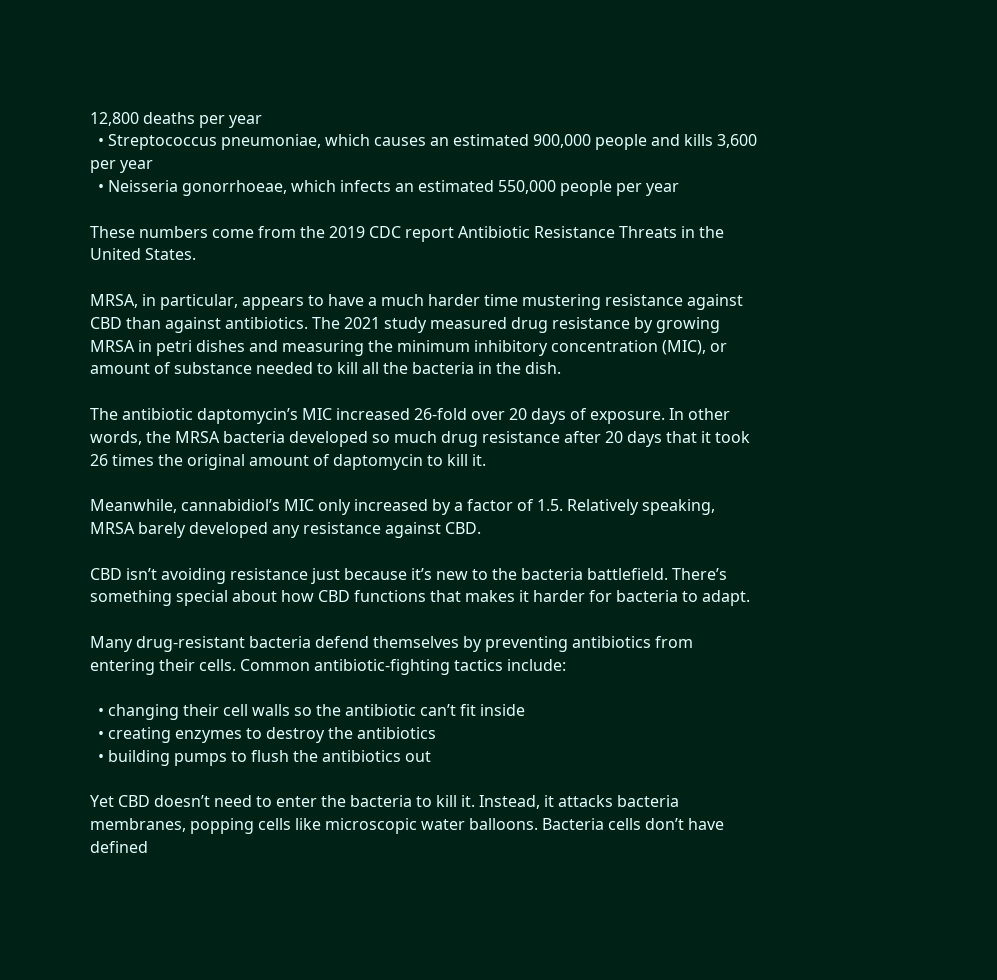12,800 deaths per year
  • Streptococcus pneumoniae, which causes an estimated 900,000 people and kills 3,600 per year
  • Neisseria gonorrhoeae, which infects an estimated 550,000 people per year

These numbers come from the 2019 CDC report Antibiotic Resistance Threats in the United States.

MRSA, in particular, appears to have a much harder time mustering resistance against CBD than against antibiotics. The 2021 study measured drug resistance by growing MRSA in petri dishes and measuring the minimum inhibitory concentration (MIC), or amount of substance needed to kill all the bacteria in the dish.

The antibiotic daptomycin’s MIC increased 26-fold over 20 days of exposure. In other words, the MRSA bacteria developed so much drug resistance after 20 days that it took 26 times the original amount of daptomycin to kill it.

Meanwhile, cannabidiol’s MIC only increased by a factor of 1.5. Relatively speaking, MRSA barely developed any resistance against CBD.

CBD isn’t avoiding resistance just because it’s new to the bacteria battlefield. There’s something special about how CBD functions that makes it harder for bacteria to adapt.

Many drug-resistant bacteria defend themselves by preventing antibiotics from entering their cells. Common antibiotic-fighting tactics include:

  • changing their cell walls so the antibiotic can’t fit inside
  • creating enzymes to destroy the antibiotics
  • building pumps to flush the antibiotics out

Yet CBD doesn’t need to enter the bacteria to kill it. Instead, it attacks bacteria membranes, popping cells like microscopic water balloons. Bacteria cells don’t have defined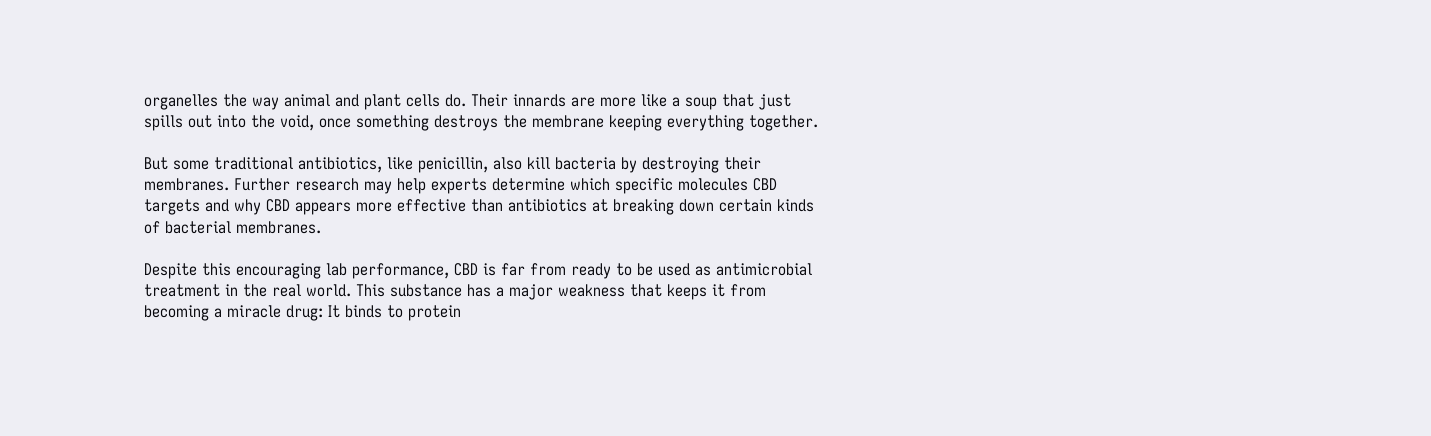organelles the way animal and plant cells do. Their innards are more like a soup that just spills out into the void, once something destroys the membrane keeping everything together.

But some traditional antibiotics, like penicillin, also kill bacteria by destroying their membranes. Further research may help experts determine which specific molecules CBD targets and why CBD appears more effective than antibiotics at breaking down certain kinds of bacterial membranes.

Despite this encouraging lab performance, CBD is far from ready to be used as antimicrobial treatment in the real world. This substance has a major weakness that keeps it from becoming a miracle drug: It binds to protein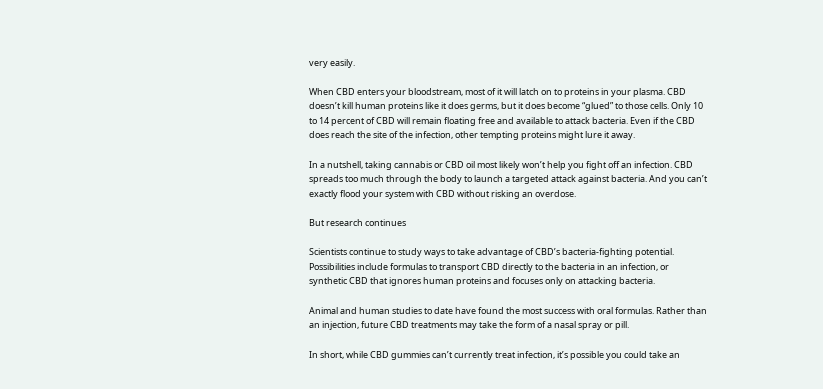very easily.

When CBD enters your bloodstream, most of it will latch on to proteins in your plasma. CBD doesn’t kill human proteins like it does germs, but it does become “glued” to those cells. Only 10 to 14 percent of CBD will remain floating free and available to attack bacteria. Even if the CBD does reach the site of the infection, other tempting proteins might lure it away.

In a nutshell, taking cannabis or CBD oil most likely won’t help you fight off an infection. CBD spreads too much through the body to launch a targeted attack against bacteria. And you can’t exactly flood your system with CBD without risking an overdose.

But research continues

Scientists continue to study ways to take advantage of CBD’s bacteria-fighting potential. Possibilities include formulas to transport CBD directly to the bacteria in an infection, or synthetic CBD that ignores human proteins and focuses only on attacking bacteria.

Animal and human studies to date have found the most success with oral formulas. Rather than an injection, future CBD treatments may take the form of a nasal spray or pill.

In short, while CBD gummies can’t currently treat infection, it’s possible you could take an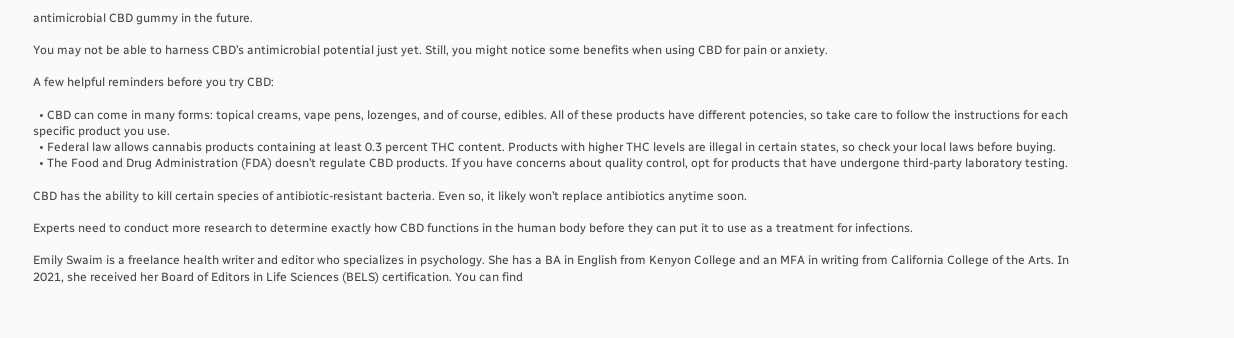antimicrobial CBD gummy in the future.

You may not be able to harness CBD’s antimicrobial potential just yet. Still, you might notice some benefits when using CBD for pain or anxiety.

A few helpful reminders before you try CBD:

  • CBD can come in many forms: topical creams, vape pens, lozenges, and of course, edibles. All of these products have different potencies, so take care to follow the instructions for each specific product you use.
  • Federal law allows cannabis products containing at least 0.3 percent THC content. Products with higher THC levels are illegal in certain states, so check your local laws before buying.
  • The Food and Drug Administration (FDA) doesn’t regulate CBD products. If you have concerns about quality control, opt for products that have undergone third-party laboratory testing.

CBD has the ability to kill certain species of antibiotic-resistant bacteria. Even so, it likely won’t replace antibiotics anytime soon.

Experts need to conduct more research to determine exactly how CBD functions in the human body before they can put it to use as a treatment for infections.

Emily Swaim is a freelance health writer and editor who specializes in psychology. She has a BA in English from Kenyon College and an MFA in writing from California College of the Arts. In 2021, she received her Board of Editors in Life Sciences (BELS) certification. You can find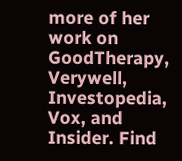more of her work on GoodTherapy, Verywell, Investopedia, Vox, and Insider. Find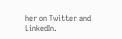her on Twitter and LinkedIn.